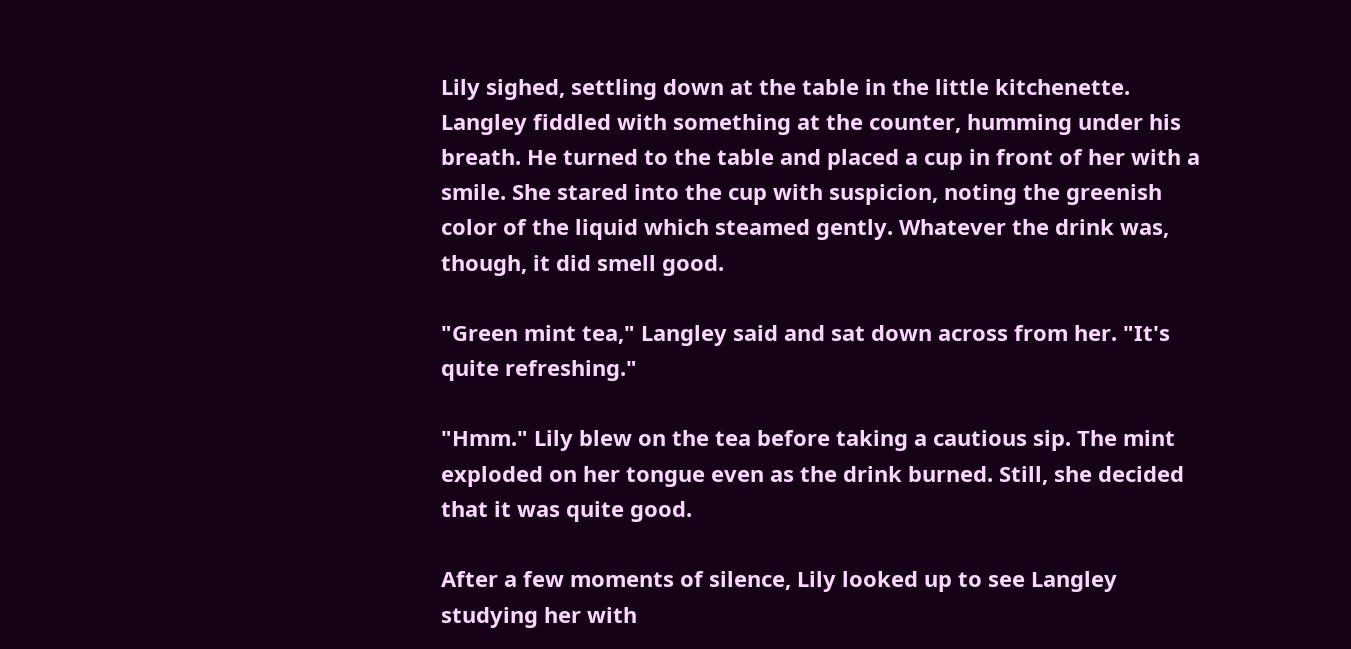Lily sighed, settling down at the table in the little kitchenette. Langley fiddled with something at the counter, humming under his breath. He turned to the table and placed a cup in front of her with a smile. She stared into the cup with suspicion, noting the greenish color of the liquid which steamed gently. Whatever the drink was, though, it did smell good.

"Green mint tea," Langley said and sat down across from her. "It's quite refreshing."

"Hmm." Lily blew on the tea before taking a cautious sip. The mint exploded on her tongue even as the drink burned. Still, she decided that it was quite good.

After a few moments of silence, Lily looked up to see Langley studying her with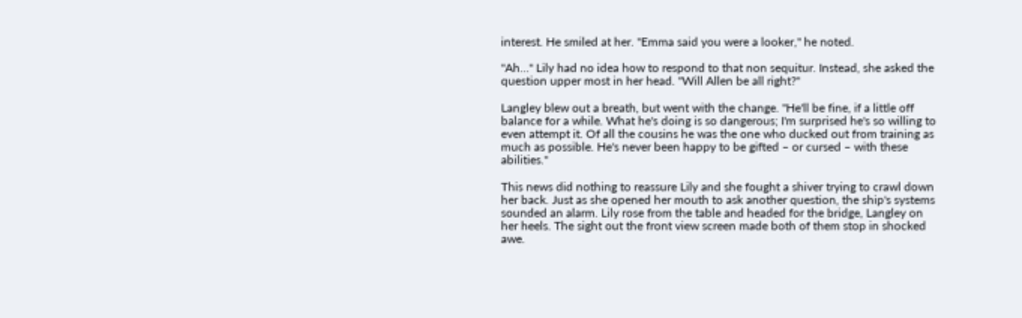interest. He smiled at her. "Emma said you were a looker," he noted.

"Ah…" Lily had no idea how to respond to that non sequitur. Instead, she asked the question upper most in her head. "Will Allen be all right?"

Langley blew out a breath, but went with the change. "He'll be fine, if a little off balance for a while. What he's doing is so dangerous; I'm surprised he's so willing to even attempt it. Of all the cousins he was the one who ducked out from training as much as possible. He's never been happy to be gifted – or cursed – with these abilities."

This news did nothing to reassure Lily and she fought a shiver trying to crawl down her back. Just as she opened her mouth to ask another question, the ship's systems sounded an alarm. Lily rose from the table and headed for the bridge, Langley on her heels. The sight out the front view screen made both of them stop in shocked awe.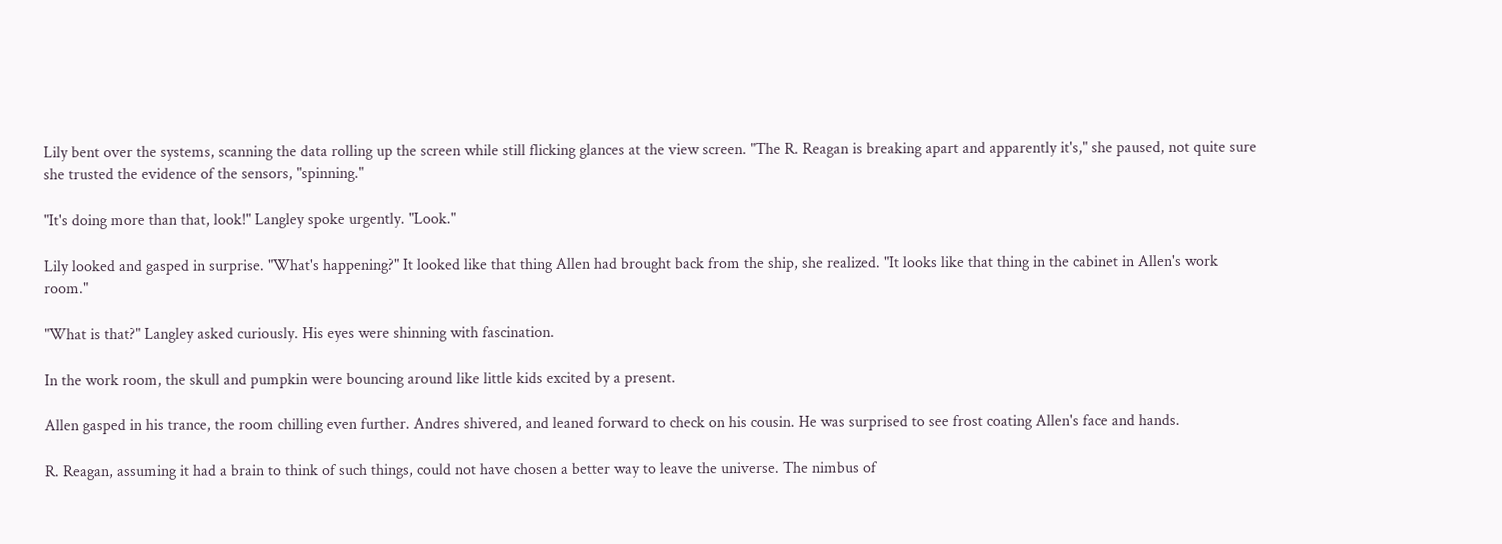Lily bent over the systems, scanning the data rolling up the screen while still flicking glances at the view screen. "The R. Reagan is breaking apart and apparently it's," she paused, not quite sure she trusted the evidence of the sensors, "spinning."

"It's doing more than that, look!" Langley spoke urgently. "Look."

Lily looked and gasped in surprise. "What's happening?" It looked like that thing Allen had brought back from the ship, she realized. "It looks like that thing in the cabinet in Allen's work room."

"What is that?" Langley asked curiously. His eyes were shinning with fascination.

In the work room, the skull and pumpkin were bouncing around like little kids excited by a present.

Allen gasped in his trance, the room chilling even further. Andres shivered, and leaned forward to check on his cousin. He was surprised to see frost coating Allen's face and hands.

R. Reagan, assuming it had a brain to think of such things, could not have chosen a better way to leave the universe. The nimbus of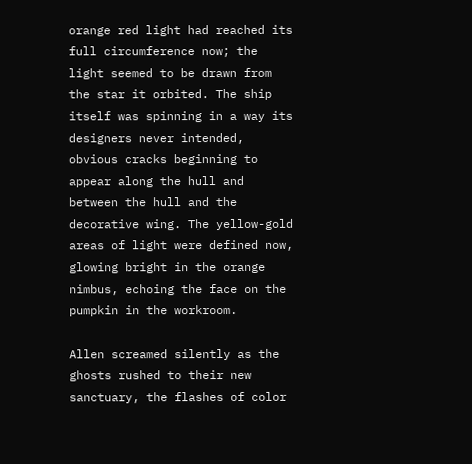orange red light had reached its full circumference now; the light seemed to be drawn from the star it orbited. The ship itself was spinning in a way its designers never intended, obvious cracks beginning to appear along the hull and between the hull and the decorative wing. The yellow-gold areas of light were defined now, glowing bright in the orange nimbus, echoing the face on the pumpkin in the workroom.

Allen screamed silently as the ghosts rushed to their new sanctuary, the flashes of color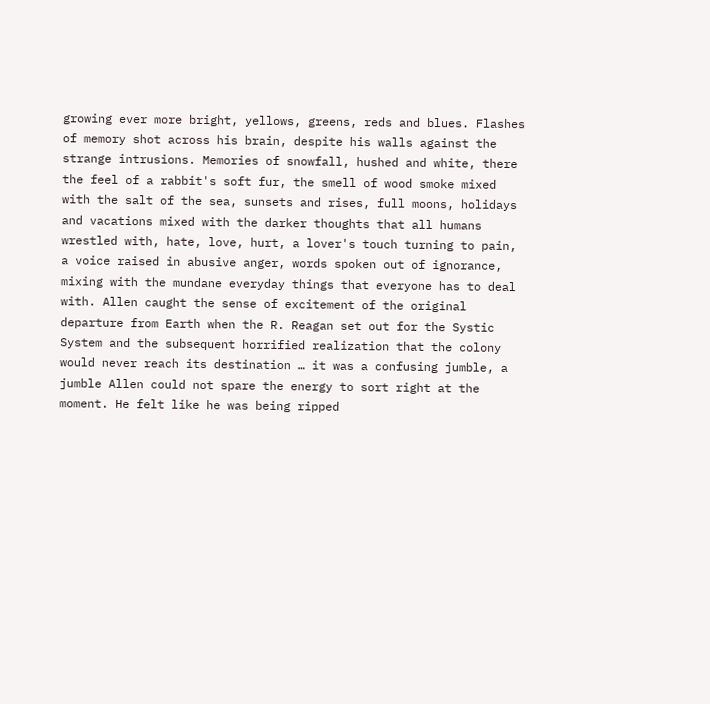growing ever more bright, yellows, greens, reds and blues. Flashes of memory shot across his brain, despite his walls against the strange intrusions. Memories of snowfall, hushed and white, there the feel of a rabbit's soft fur, the smell of wood smoke mixed with the salt of the sea, sunsets and rises, full moons, holidays and vacations mixed with the darker thoughts that all humans wrestled with, hate, love, hurt, a lover's touch turning to pain, a voice raised in abusive anger, words spoken out of ignorance, mixing with the mundane everyday things that everyone has to deal with. Allen caught the sense of excitement of the original departure from Earth when the R. Reagan set out for the Systic System and the subsequent horrified realization that the colony would never reach its destination … it was a confusing jumble, a jumble Allen could not spare the energy to sort right at the moment. He felt like he was being ripped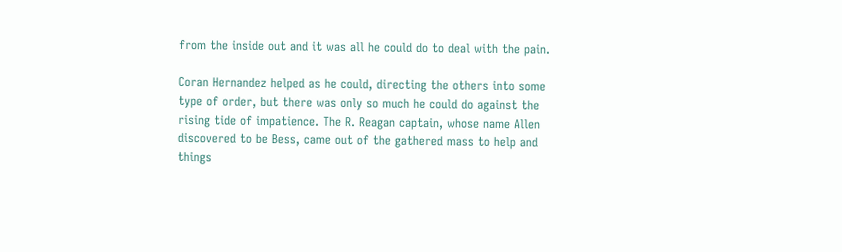from the inside out and it was all he could do to deal with the pain.

Coran Hernandez helped as he could, directing the others into some type of order, but there was only so much he could do against the rising tide of impatience. The R. Reagan captain, whose name Allen discovered to be Bess, came out of the gathered mass to help and things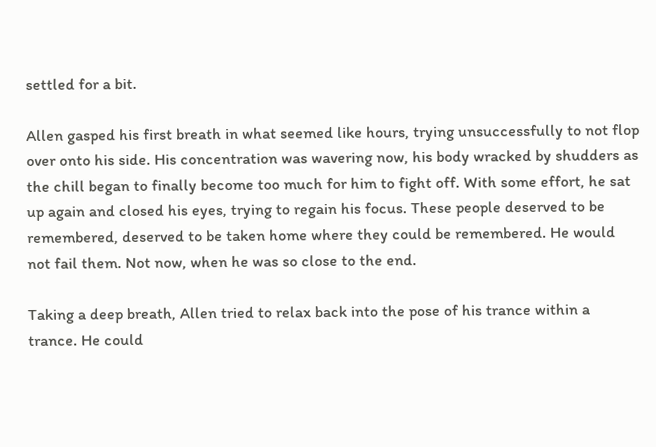settled for a bit.

Allen gasped his first breath in what seemed like hours, trying unsuccessfully to not flop over onto his side. His concentration was wavering now, his body wracked by shudders as the chill began to finally become too much for him to fight off. With some effort, he sat up again and closed his eyes, trying to regain his focus. These people deserved to be remembered, deserved to be taken home where they could be remembered. He would not fail them. Not now, when he was so close to the end.

Taking a deep breath, Allen tried to relax back into the pose of his trance within a trance. He could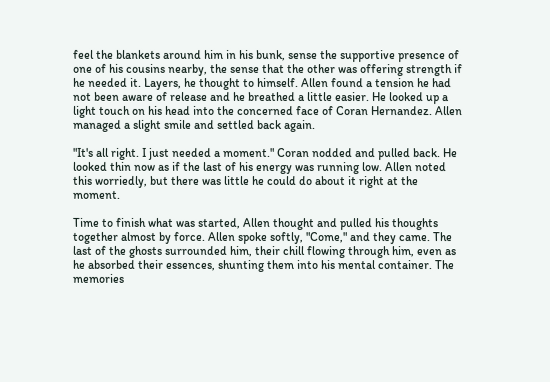feel the blankets around him in his bunk, sense the supportive presence of one of his cousins nearby, the sense that the other was offering strength if he needed it. Layers, he thought to himself. Allen found a tension he had not been aware of release and he breathed a little easier. He looked up a light touch on his head into the concerned face of Coran Hernandez. Allen managed a slight smile and settled back again.

"It's all right. I just needed a moment." Coran nodded and pulled back. He looked thin now as if the last of his energy was running low. Allen noted this worriedly, but there was little he could do about it right at the moment.

Time to finish what was started, Allen thought and pulled his thoughts together almost by force. Allen spoke softly, "Come," and they came. The last of the ghosts surrounded him, their chill flowing through him, even as he absorbed their essences, shunting them into his mental container. The memories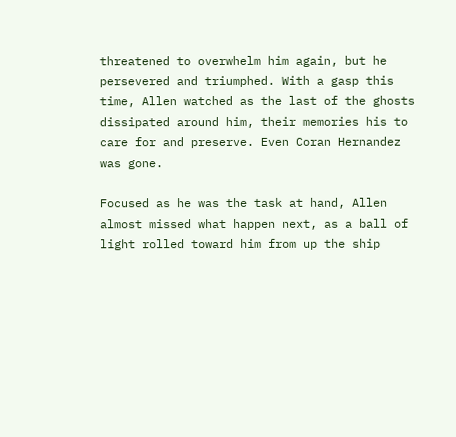threatened to overwhelm him again, but he persevered and triumphed. With a gasp this time, Allen watched as the last of the ghosts dissipated around him, their memories his to care for and preserve. Even Coran Hernandez was gone.

Focused as he was the task at hand, Allen almost missed what happen next, as a ball of light rolled toward him from up the ship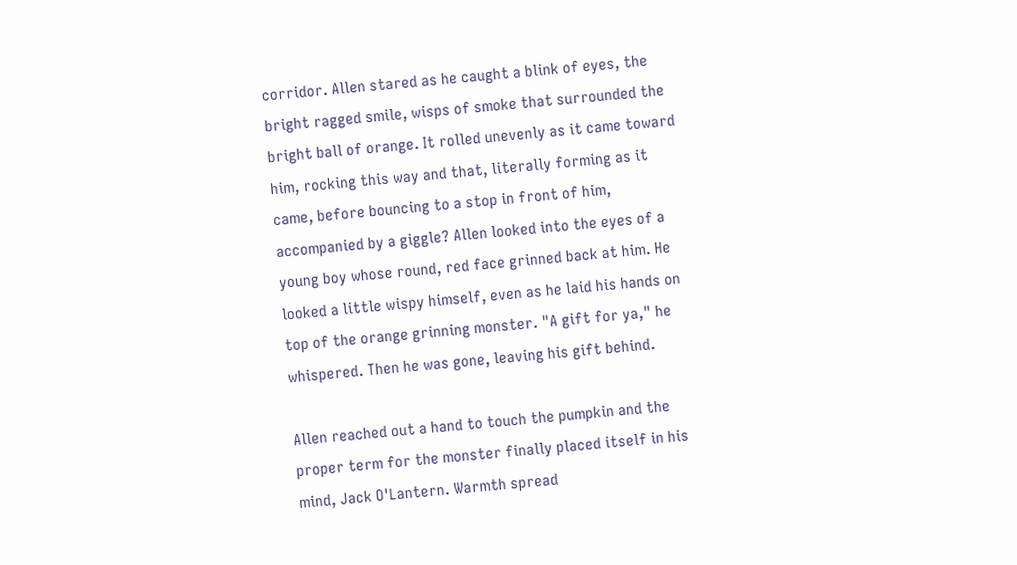corridor. Allen stared as he caught a blink of eyes, the bright ragged smile, wisps of smoke that surrounded the bright ball of orange. It rolled unevenly as it came toward him, rocking this way and that, literally forming as it came, before bouncing to a stop in front of him, accompanied by a giggle? Allen looked into the eyes of a young boy whose round, red face grinned back at him. He looked a little wispy himself, even as he laid his hands on top of the orange grinning monster. "A gift for ya," he whispered. Then he was gone, leaving his gift behind.

Allen reached out a hand to touch the pumpkin and the proper term for the monster finally placed itself in his mind, Jack O'Lantern. Warmth spread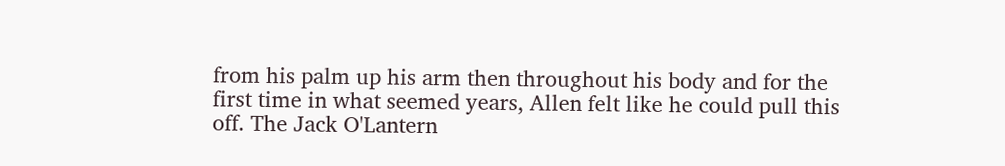from his palm up his arm then throughout his body and for the first time in what seemed years, Allen felt like he could pull this off. The Jack O'Lantern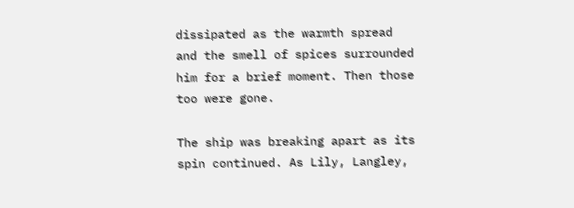dissipated as the warmth spread and the smell of spices surrounded him for a brief moment. Then those too were gone.

The ship was breaking apart as its spin continued. As Lily, Langley,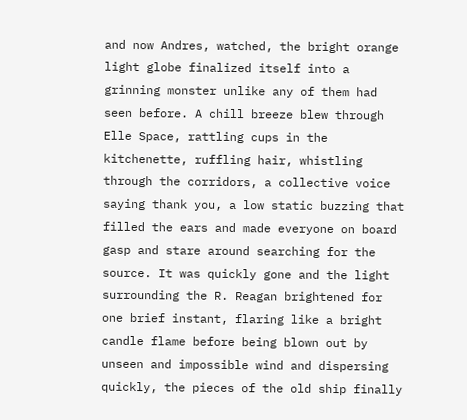and now Andres, watched, the bright orange light globe finalized itself into a grinning monster unlike any of them had seen before. A chill breeze blew through Elle Space, rattling cups in the kitchenette, ruffling hair, whistling through the corridors, a collective voice saying thank you, a low static buzzing that filled the ears and made everyone on board gasp and stare around searching for the source. It was quickly gone and the light surrounding the R. Reagan brightened for one brief instant, flaring like a bright candle flame before being blown out by unseen and impossible wind and dispersing quickly, the pieces of the old ship finally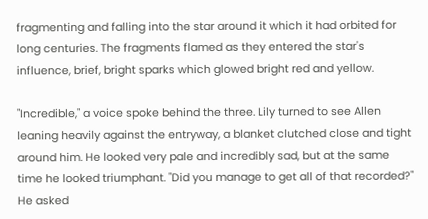fragmenting and falling into the star around it which it had orbited for long centuries. The fragments flamed as they entered the star's influence, brief, bright sparks which glowed bright red and yellow.

"Incredible," a voice spoke behind the three. Lily turned to see Allen leaning heavily against the entryway, a blanket clutched close and tight around him. He looked very pale and incredibly sad, but at the same time he looked triumphant. "Did you manage to get all of that recorded?" He asked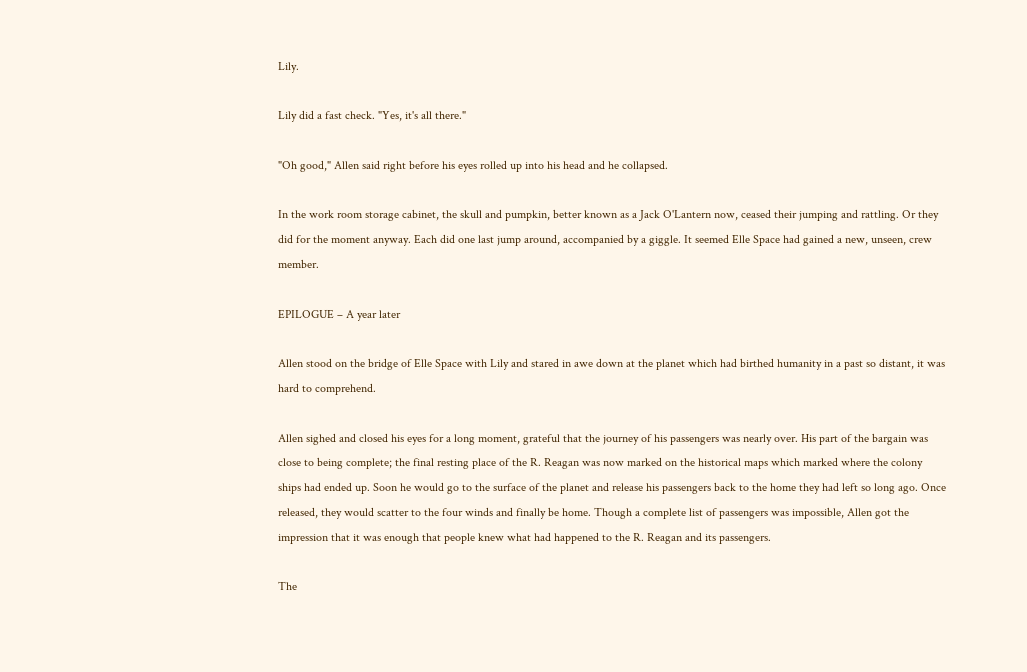Lily.

Lily did a fast check. "Yes, it's all there."

"Oh good," Allen said right before his eyes rolled up into his head and he collapsed.

In the work room storage cabinet, the skull and pumpkin, better known as a Jack O'Lantern now, ceased their jumping and rattling. Or they did for the moment anyway. Each did one last jump around, accompanied by a giggle. It seemed Elle Space had gained a new, unseen, crew member.

EPILOGUE – A year later

Allen stood on the bridge of Elle Space with Lily and stared in awe down at the planet which had birthed humanity in a past so distant, it was hard to comprehend.

Allen sighed and closed his eyes for a long moment, grateful that the journey of his passengers was nearly over. His part of the bargain was close to being complete; the final resting place of the R. Reagan was now marked on the historical maps which marked where the colony ships had ended up. Soon he would go to the surface of the planet and release his passengers back to the home they had left so long ago. Once released, they would scatter to the four winds and finally be home. Though a complete list of passengers was impossible, Allen got the impression that it was enough that people knew what had happened to the R. Reagan and its passengers.

The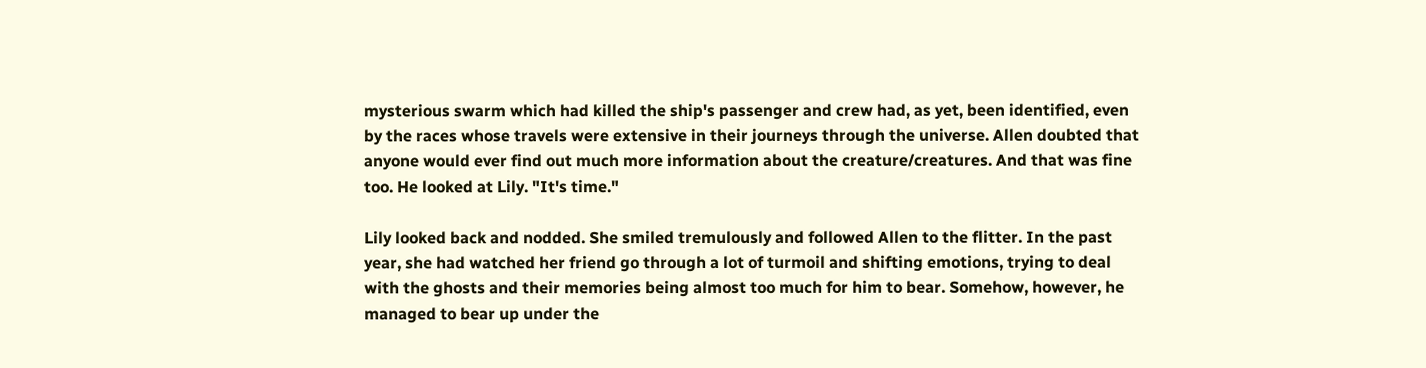mysterious swarm which had killed the ship's passenger and crew had, as yet, been identified, even by the races whose travels were extensive in their journeys through the universe. Allen doubted that anyone would ever find out much more information about the creature/creatures. And that was fine too. He looked at Lily. "It's time."

Lily looked back and nodded. She smiled tremulously and followed Allen to the flitter. In the past year, she had watched her friend go through a lot of turmoil and shifting emotions, trying to deal with the ghosts and their memories being almost too much for him to bear. Somehow, however, he managed to bear up under the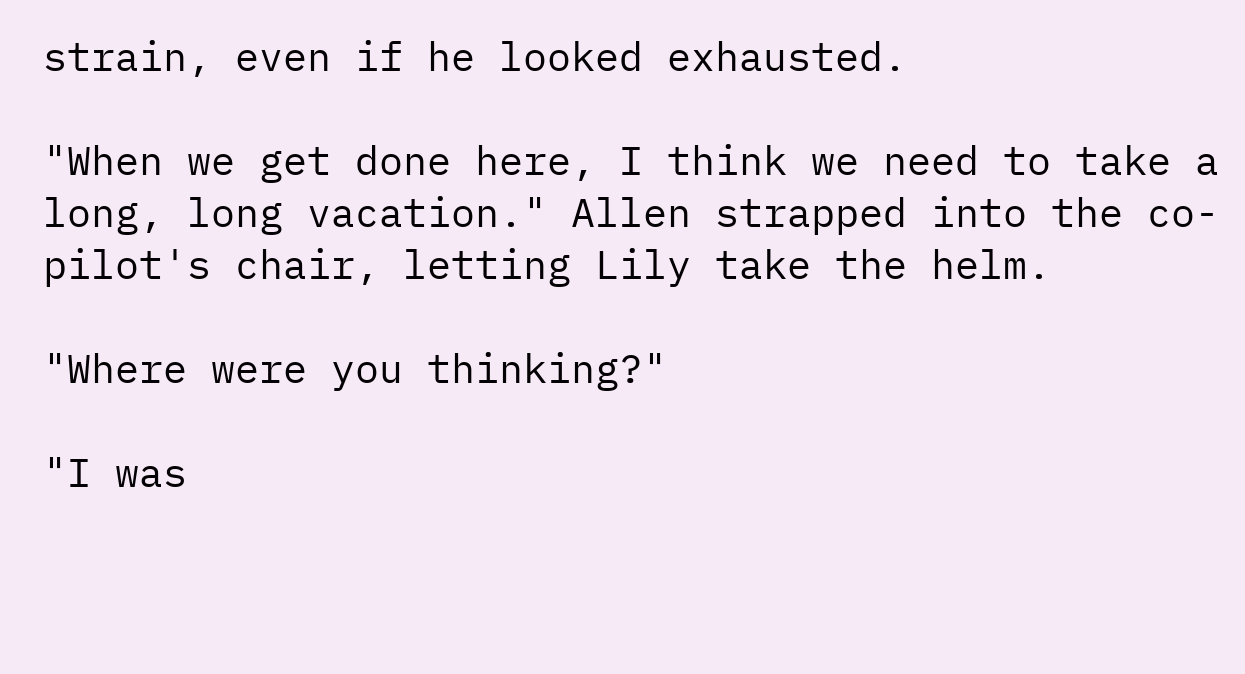strain, even if he looked exhausted.

"When we get done here, I think we need to take a long, long vacation." Allen strapped into the co-pilot's chair, letting Lily take the helm.

"Where were you thinking?"

"I was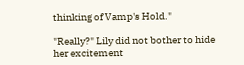thinking of Vamp's Hold."

"Really?" Lily did not bother to hide her excitement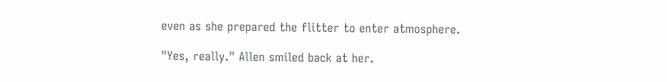even as she prepared the flitter to enter atmosphere.

"Yes, really." Allen smiled back at her.